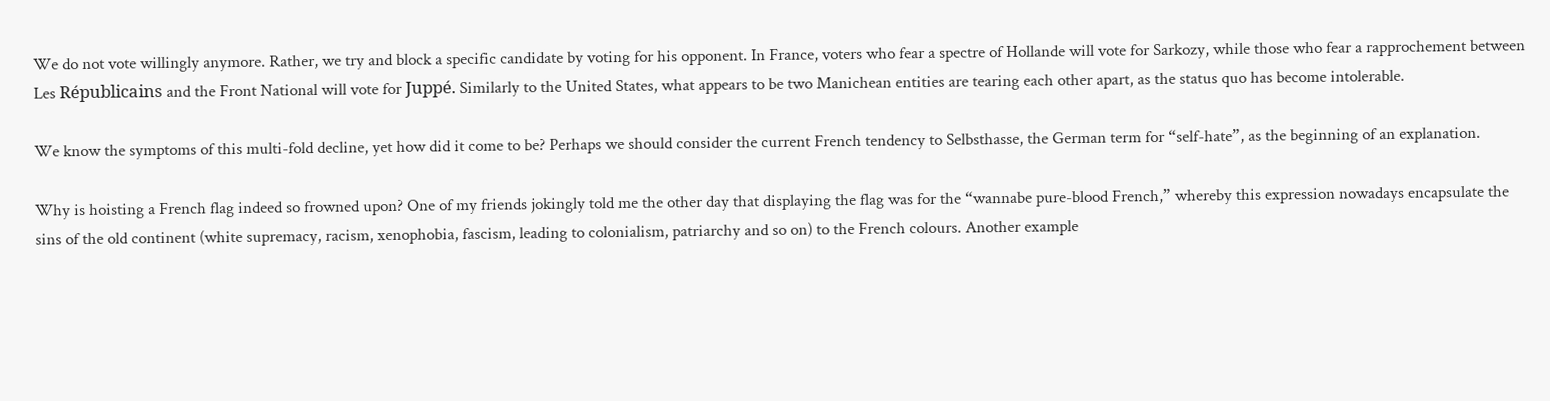We do not vote willingly anymore. Rather, we try and block a specific candidate by voting for his opponent. In France, voters who fear a spectre of Hollande will vote for Sarkozy, while those who fear a rapprochement between Les Républicains and the Front National will vote for Juppé. Similarly to the United States, what appears to be two Manichean entities are tearing each other apart, as the status quo has become intolerable.

We know the symptoms of this multi-fold decline, yet how did it come to be? Perhaps we should consider the current French tendency to Selbsthasse, the German term for “self-hate”, as the beginning of an explanation.

Why is hoisting a French flag indeed so frowned upon? One of my friends jokingly told me the other day that displaying the flag was for the “wannabe pure-blood French,” whereby this expression nowadays encapsulate the sins of the old continent (white supremacy, racism, xenophobia, fascism, leading to colonialism, patriarchy and so on) to the French colours. Another example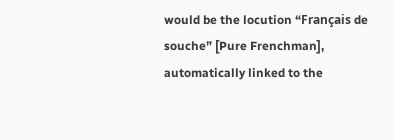would be the locution “Français de souche” [Pure Frenchman], automatically linked to the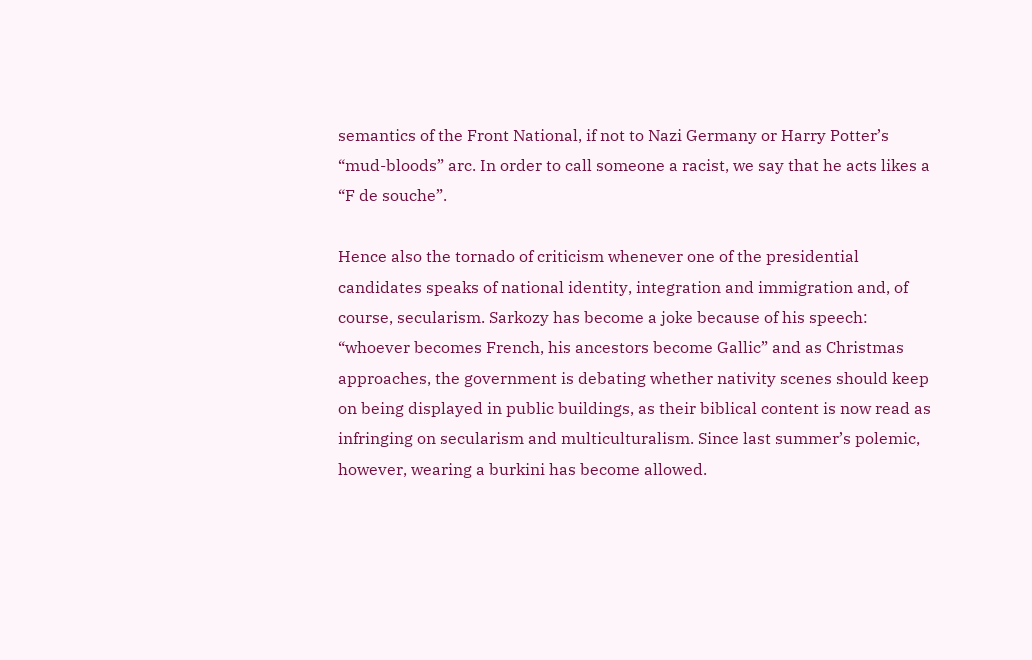semantics of the Front National, if not to Nazi Germany or Harry Potter’s “mud-bloods” arc. In order to call someone a racist, we say that he acts likes a “F de souche”.

Hence also the tornado of criticism whenever one of the presidential candidates speaks of national identity, integration and immigration and, of course, secularism. Sarkozy has become a joke because of his speech: “whoever becomes French, his ancestors become Gallic” and as Christmas approaches, the government is debating whether nativity scenes should keep on being displayed in public buildings, as their biblical content is now read as infringing on secularism and multiculturalism. Since last summer’s polemic, however, wearing a burkini has become allowed.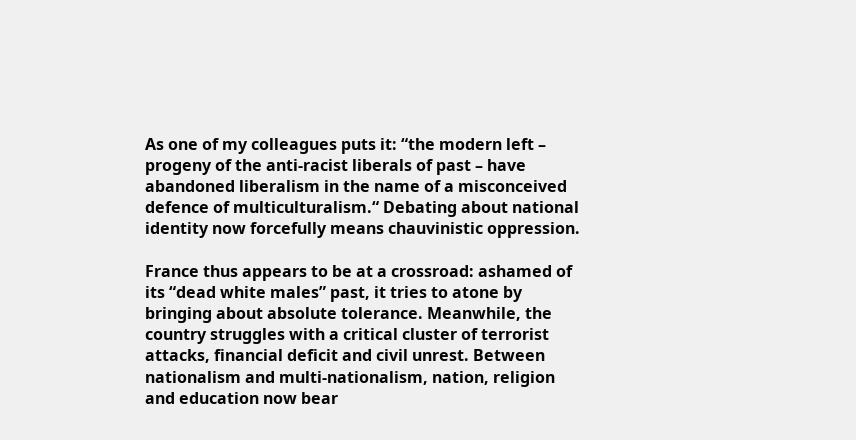As one of my colleagues puts it: “the modern left – progeny of the anti-racist liberals of past – have abandoned liberalism in the name of a misconceived defence of multiculturalism.“ Debating about national identity now forcefully means chauvinistic oppression.

France thus appears to be at a crossroad: ashamed of its “dead white males” past, it tries to atone by bringing about absolute tolerance. Meanwhile, the country struggles with a critical cluster of terrorist attacks, financial deficit and civil unrest. Between nationalism and multi-nationalism, nation, religion and education now bear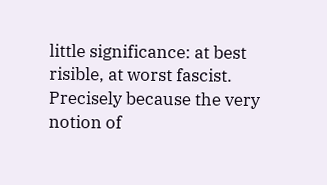little significance: at best risible, at worst fascist. Precisely because the very notion of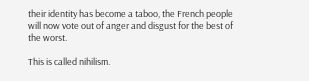their identity has become a taboo, the French people will now vote out of anger and disgust for the best of the worst.

This is called nihilism.